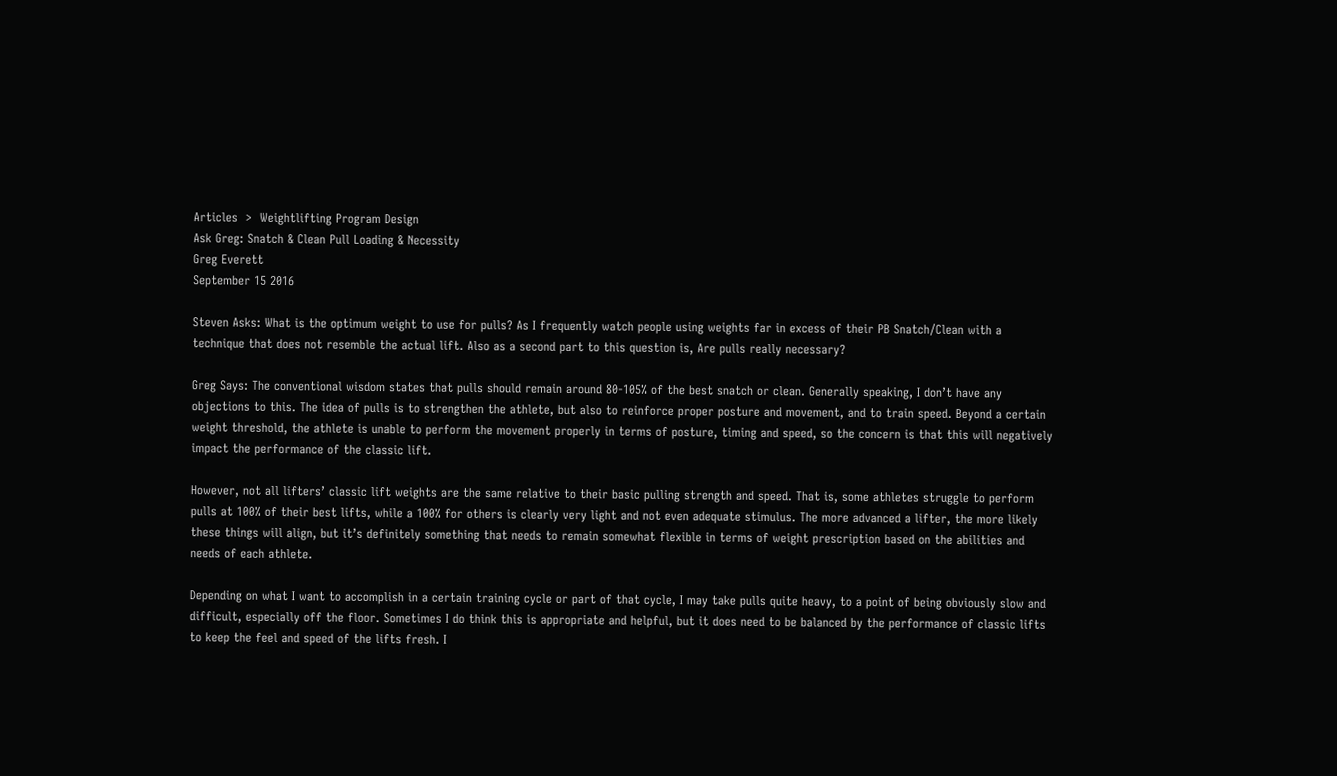Articles  >  Weightlifting Program Design
Ask Greg: Snatch & Clean Pull Loading & Necessity
Greg Everett
September 15 2016

Steven Asks: What is the optimum weight to use for pulls? As I frequently watch people using weights far in excess of their PB Snatch/Clean with a technique that does not resemble the actual lift. Also as a second part to this question is, Are pulls really necessary?

Greg Says: The conventional wisdom states that pulls should remain around 80-105% of the best snatch or clean. Generally speaking, I don’t have any objections to this. The idea of pulls is to strengthen the athlete, but also to reinforce proper posture and movement, and to train speed. Beyond a certain weight threshold, the athlete is unable to perform the movement properly in terms of posture, timing and speed, so the concern is that this will negatively impact the performance of the classic lift.

However, not all lifters’ classic lift weights are the same relative to their basic pulling strength and speed. That is, some athletes struggle to perform pulls at 100% of their best lifts, while a 100% for others is clearly very light and not even adequate stimulus. The more advanced a lifter, the more likely these things will align, but it’s definitely something that needs to remain somewhat flexible in terms of weight prescription based on the abilities and needs of each athlete.

Depending on what I want to accomplish in a certain training cycle or part of that cycle, I may take pulls quite heavy, to a point of being obviously slow and difficult, especially off the floor. Sometimes I do think this is appropriate and helpful, but it does need to be balanced by the performance of classic lifts to keep the feel and speed of the lifts fresh. I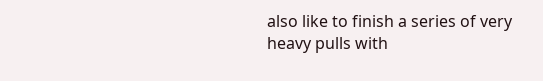also like to finish a series of very heavy pulls with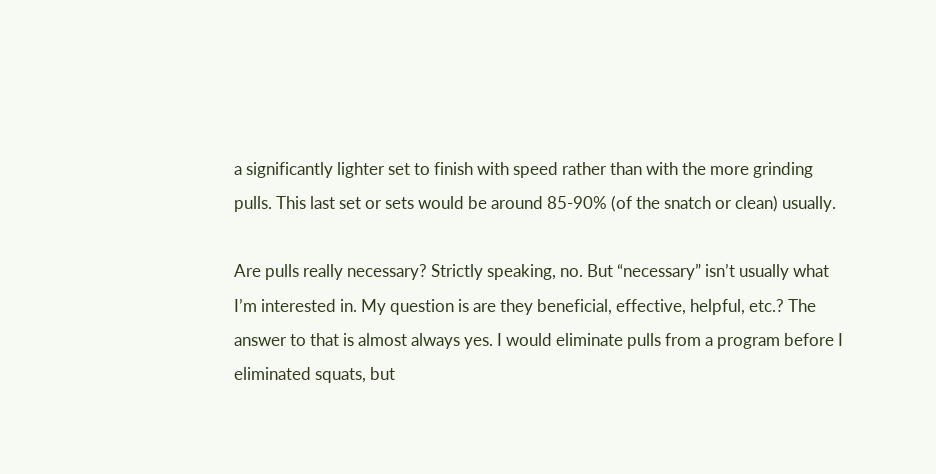a significantly lighter set to finish with speed rather than with the more grinding pulls. This last set or sets would be around 85-90% (of the snatch or clean) usually.

Are pulls really necessary? Strictly speaking, no. But “necessary” isn’t usually what I’m interested in. My question is are they beneficial, effective, helpful, etc.? The answer to that is almost always yes. I would eliminate pulls from a program before I eliminated squats, but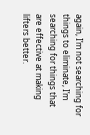again, I’m not searching for things to eliminate, I’m searching for things that are effective at making lifters better.